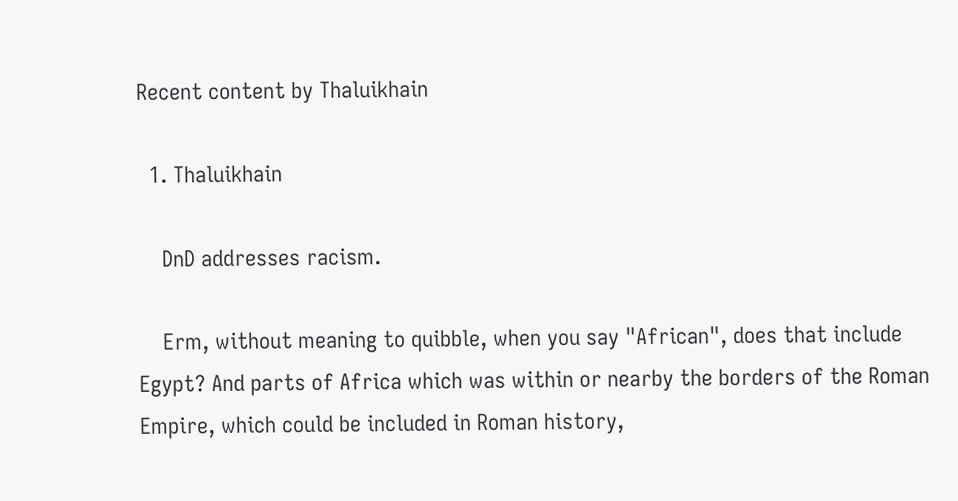Recent content by Thaluikhain

  1. Thaluikhain

    DnD addresses racism.

    Erm, without meaning to quibble, when you say "African", does that include Egypt? And parts of Africa which was within or nearby the borders of the Roman Empire, which could be included in Roman history,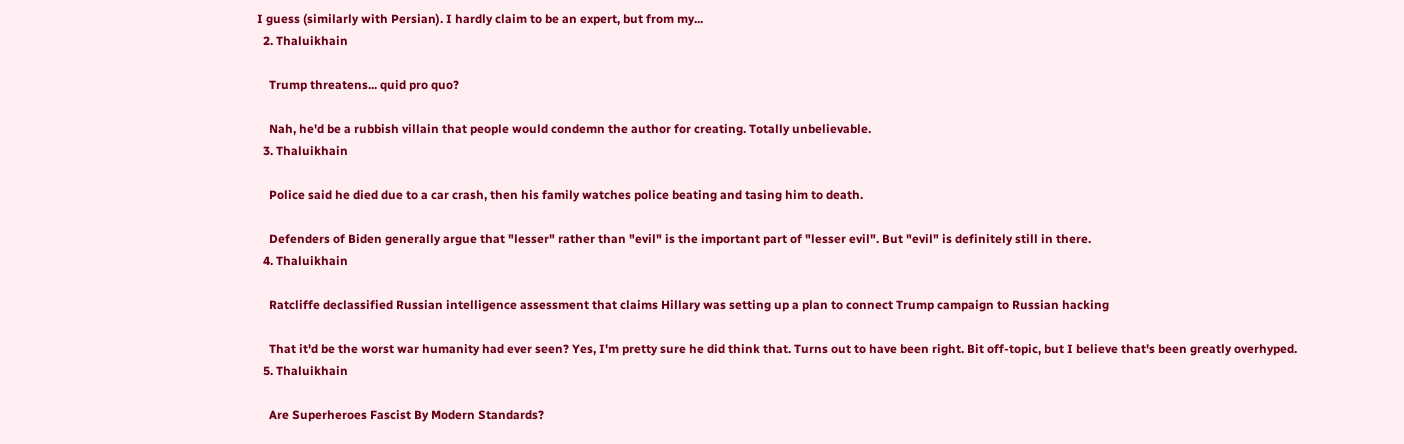I guess (similarly with Persian). I hardly claim to be an expert, but from my...
  2. Thaluikhain

    Trump threatens... quid pro quo?

    Nah, he'd be a rubbish villain that people would condemn the author for creating. Totally unbelievable.
  3. Thaluikhain

    Police said he died due to a car crash, then his family watches police beating and tasing him to death.

    Defenders of Biden generally argue that "lesser" rather than "evil" is the important part of "lesser evil". But "evil" is definitely still in there.
  4. Thaluikhain

    Ratcliffe declassified Russian intelligence assessment that claims Hillary was setting up a plan to connect Trump campaign to Russian hacking

    That it'd be the worst war humanity had ever seen? Yes, I'm pretty sure he did think that. Turns out to have been right. Bit off-topic, but I believe that's been greatly overhyped.
  5. Thaluikhain

    Are Superheroes Fascist By Modern Standards?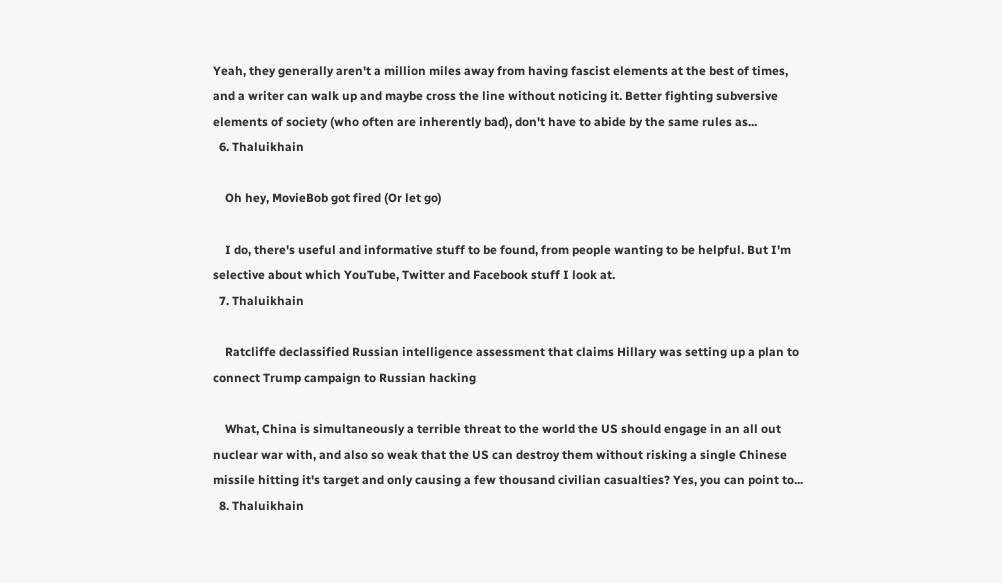Yeah, they generally aren't a million miles away from having fascist elements at the best of times, and a writer can walk up and maybe cross the line without noticing it. Better fighting subversive elements of society (who often are inherently bad), don't have to abide by the same rules as...
  6. Thaluikhain

    Oh hey, MovieBob got fired (Or let go)

    I do, there's useful and informative stuff to be found, from people wanting to be helpful. But I'm selective about which YouTube, Twitter and Facebook stuff I look at.
  7. Thaluikhain

    Ratcliffe declassified Russian intelligence assessment that claims Hillary was setting up a plan to connect Trump campaign to Russian hacking

    What, China is simultaneously a terrible threat to the world the US should engage in an all out nuclear war with, and also so weak that the US can destroy them without risking a single Chinese missile hitting it's target and only causing a few thousand civilian casualties? Yes, you can point to...
  8. Thaluikhain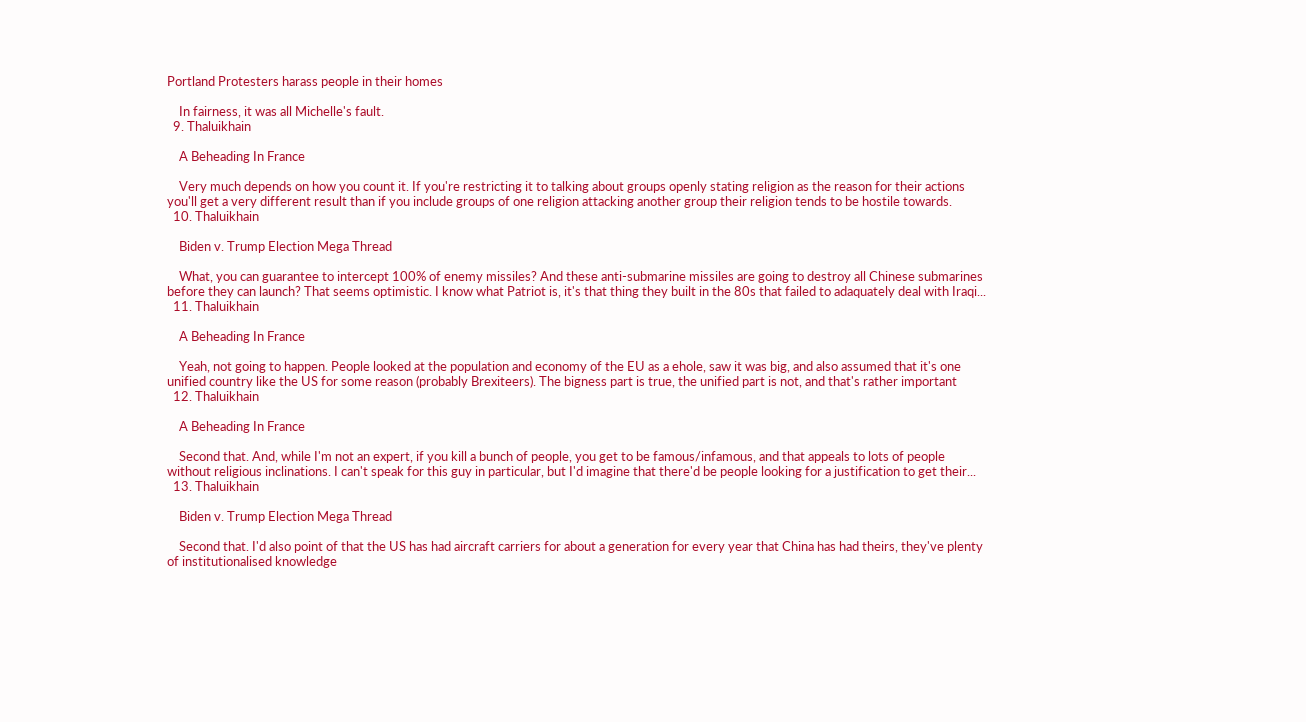Portland Protesters harass people in their homes

    In fairness, it was all Michelle's fault.
  9. Thaluikhain

    A Beheading In France

    Very much depends on how you count it. If you're restricting it to talking about groups openly stating religion as the reason for their actions you'll get a very different result than if you include groups of one religion attacking another group their religion tends to be hostile towards.
  10. Thaluikhain

    Biden v. Trump Election Mega Thread

    What, you can guarantee to intercept 100% of enemy missiles? And these anti-submarine missiles are going to destroy all Chinese submarines before they can launch? That seems optimistic. I know what Patriot is, it's that thing they built in the 80s that failed to adaquately deal with Iraqi...
  11. Thaluikhain

    A Beheading In France

    Yeah, not going to happen. People looked at the population and economy of the EU as a ehole, saw it was big, and also assumed that it's one unified country like the US for some reason (probably Brexiteers). The bigness part is true, the unified part is not, and that's rather important
  12. Thaluikhain

    A Beheading In France

    Second that. And, while I'm not an expert, if you kill a bunch of people, you get to be famous/infamous, and that appeals to lots of people without religious inclinations. I can't speak for this guy in particular, but I'd imagine that there'd be people looking for a justification to get their...
  13. Thaluikhain

    Biden v. Trump Election Mega Thread

    Second that. I'd also point of that the US has had aircraft carriers for about a generation for every year that China has had theirs, they've plenty of institutionalised knowledge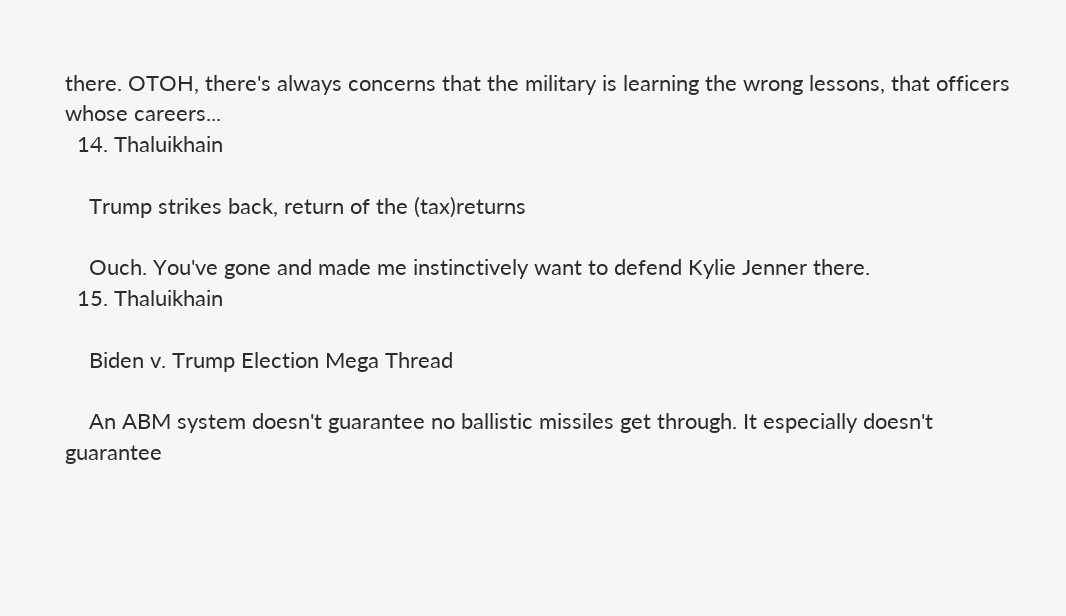there. OTOH, there's always concerns that the military is learning the wrong lessons, that officers whose careers...
  14. Thaluikhain

    Trump strikes back, return of the (tax)returns

    Ouch. You've gone and made me instinctively want to defend Kylie Jenner there.
  15. Thaluikhain

    Biden v. Trump Election Mega Thread

    An ABM system doesn't guarantee no ballistic missiles get through. It especially doesn't guarantee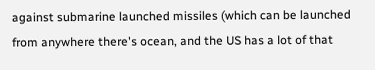against submarine launched missiles (which can be launched from anywhere there's ocean, and the US has a lot of that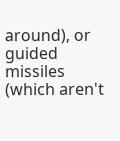around), or guided missiles (which aren't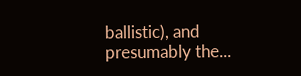ballistic), and presumably the...